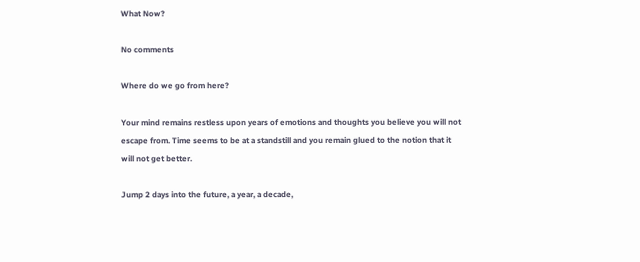What Now?

No comments

Where do we go from here?

Your mind remains restless upon years of emotions and thoughts you believe you will not escape from. Time seems to be at a standstill and you remain glued to the notion that it will not get better.

Jump 2 days into the future, a year, a decade,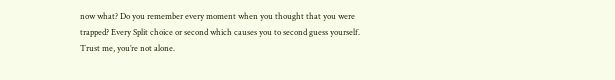now what? Do you remember every moment when you thought that you were trapped? Every Split choice or second which causes you to second guess yourself. Trust me, you’re not alone.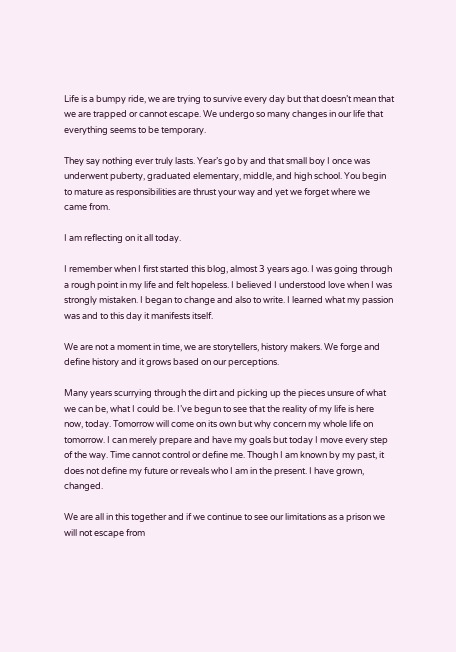Life is a bumpy ride, we are trying to survive every day but that doesn’t mean that we are trapped or cannot escape. We undergo so many changes in our life that everything seems to be temporary.

They say nothing ever truly lasts. Year’s go by and that small boy I once was underwent puberty, graduated elementary, middle, and high school. You begin to mature as responsibilities are thrust your way and yet we forget where we came from.

I am reflecting on it all today.

I remember when I first started this blog, almost 3 years ago. I was going through a rough point in my life and felt hopeless. I believed I understood love when I was strongly mistaken. I began to change and also to write. I learned what my passion was and to this day it manifests itself.

We are not a moment in time, we are storytellers, history makers. We forge and define history and it grows based on our perceptions.

Many years scurrying through the dirt and picking up the pieces unsure of what we can be, what I could be. I’ve begun to see that the reality of my life is here now, today. Tomorrow will come on its own but why concern my whole life on tomorrow. I can merely prepare and have my goals but today I move every step of the way. Time cannot control or define me. Though I am known by my past, it does not define my future or reveals who I am in the present. I have grown, changed.

We are all in this together and if we continue to see our limitations as a prison we will not escape from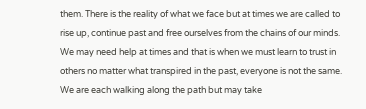them. There is the reality of what we face but at times we are called to rise up, continue past and free ourselves from the chains of our minds. We may need help at times and that is when we must learn to trust in others no matter what transpired in the past, everyone is not the same. We are each walking along the path but may take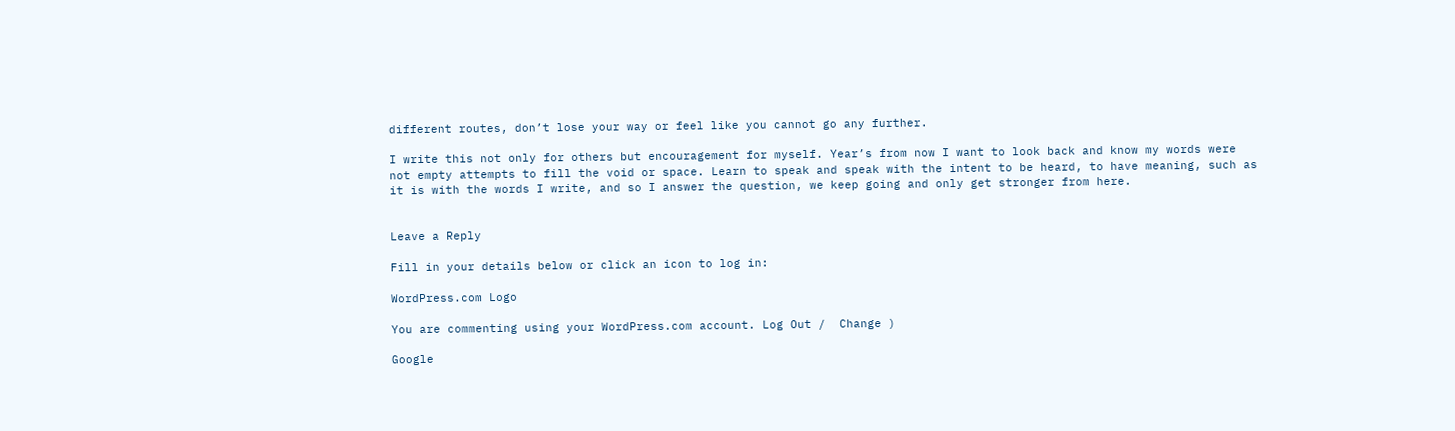different routes, don’t lose your way or feel like you cannot go any further.

I write this not only for others but encouragement for myself. Year’s from now I want to look back and know my words were not empty attempts to fill the void or space. Learn to speak and speak with the intent to be heard, to have meaning, such as it is with the words I write, and so I answer the question, we keep going and only get stronger from here.


Leave a Reply

Fill in your details below or click an icon to log in:

WordPress.com Logo

You are commenting using your WordPress.com account. Log Out /  Change )

Google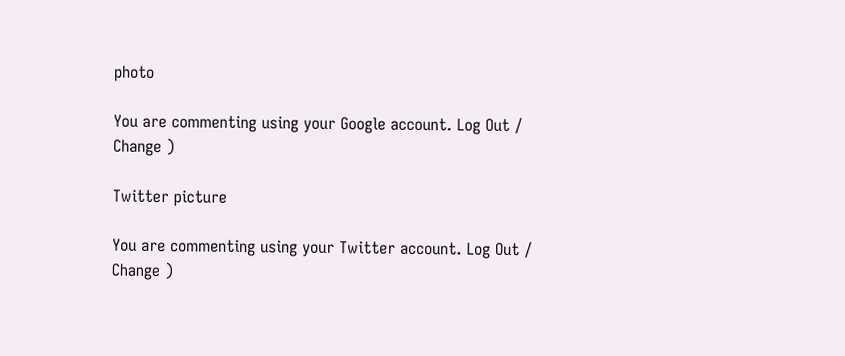photo

You are commenting using your Google account. Log Out /  Change )

Twitter picture

You are commenting using your Twitter account. Log Out /  Change )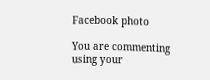Facebook photo

You are commenting using your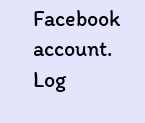Facebook account. Log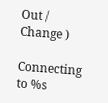Out /  Change )

Connecting to %s